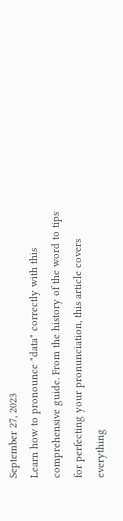September 27, 2023
Learn how to pronounce "data" correctly with this comprehensive guide. From the history of the word to tips for perfecting your pronunciation, this article covers everything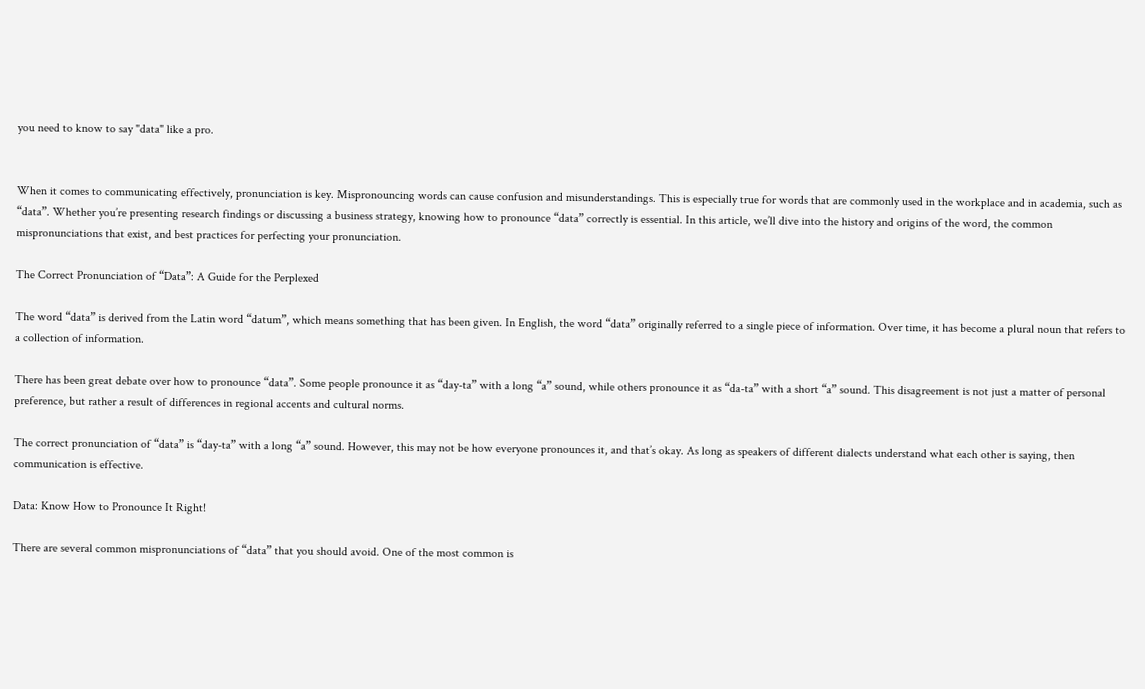you need to know to say "data" like a pro.


When it comes to communicating effectively, pronunciation is key. Mispronouncing words can cause confusion and misunderstandings. This is especially true for words that are commonly used in the workplace and in academia, such as “data”. Whether you’re presenting research findings or discussing a business strategy, knowing how to pronounce “data” correctly is essential. In this article, we’ll dive into the history and origins of the word, the common mispronunciations that exist, and best practices for perfecting your pronunciation.

The Correct Pronunciation of “Data”: A Guide for the Perplexed

The word “data” is derived from the Latin word “datum”, which means something that has been given. In English, the word “data” originally referred to a single piece of information. Over time, it has become a plural noun that refers to a collection of information.

There has been great debate over how to pronounce “data”. Some people pronounce it as “day-ta” with a long “a” sound, while others pronounce it as “da-ta” with a short “a” sound. This disagreement is not just a matter of personal preference, but rather a result of differences in regional accents and cultural norms.

The correct pronunciation of “data” is “day-ta” with a long “a” sound. However, this may not be how everyone pronounces it, and that’s okay. As long as speakers of different dialects understand what each other is saying, then communication is effective.

Data: Know How to Pronounce It Right!

There are several common mispronunciations of “data” that you should avoid. One of the most common is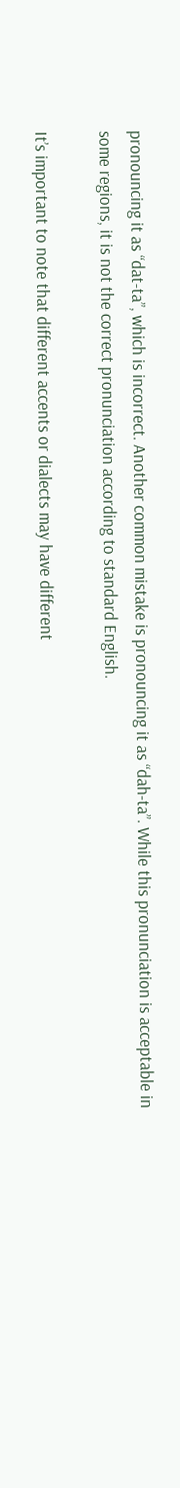pronouncing it as “dat-ta”, which is incorrect. Another common mistake is pronouncing it as “dah-ta”. While this pronunciation is acceptable in some regions, it is not the correct pronunciation according to standard English.

It’s important to note that different accents or dialects may have different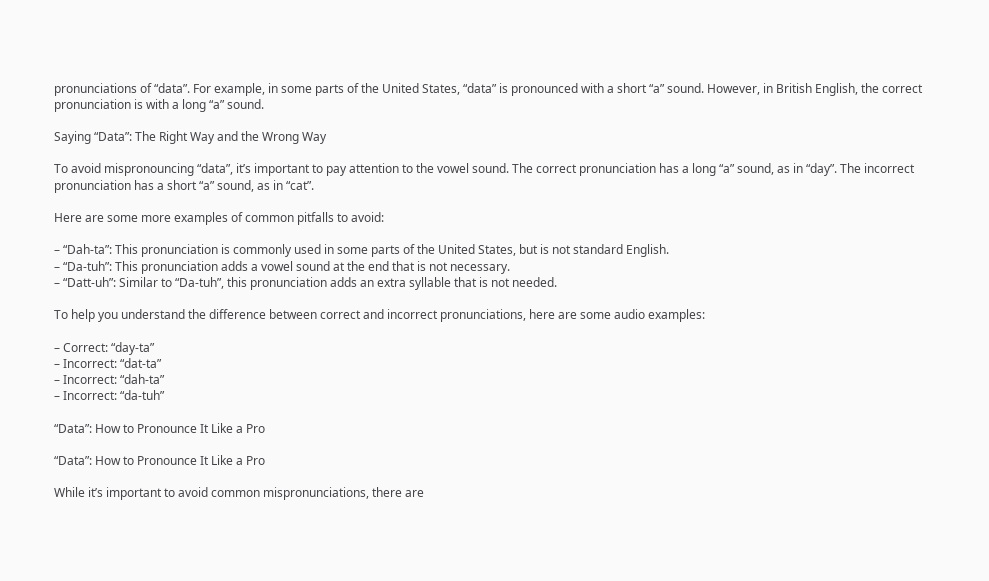pronunciations of “data”. For example, in some parts of the United States, “data” is pronounced with a short “a” sound. However, in British English, the correct pronunciation is with a long “a” sound.

Saying “Data”: The Right Way and the Wrong Way

To avoid mispronouncing “data”, it’s important to pay attention to the vowel sound. The correct pronunciation has a long “a” sound, as in “day”. The incorrect pronunciation has a short “a” sound, as in “cat”.

Here are some more examples of common pitfalls to avoid:

– “Dah-ta”: This pronunciation is commonly used in some parts of the United States, but is not standard English.
– “Da-tuh”: This pronunciation adds a vowel sound at the end that is not necessary.
– “Datt-uh”: Similar to “Da-tuh”, this pronunciation adds an extra syllable that is not needed.

To help you understand the difference between correct and incorrect pronunciations, here are some audio examples:

– Correct: “day-ta”
– Incorrect: “dat-ta”
– Incorrect: “dah-ta”
– Incorrect: “da-tuh”

“Data”: How to Pronounce It Like a Pro

“Data”: How to Pronounce It Like a Pro

While it’s important to avoid common mispronunciations, there are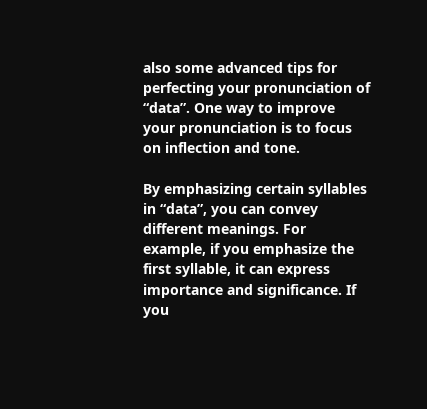also some advanced tips for perfecting your pronunciation of “data”. One way to improve your pronunciation is to focus on inflection and tone.

By emphasizing certain syllables in “data”, you can convey different meanings. For example, if you emphasize the first syllable, it can express importance and significance. If you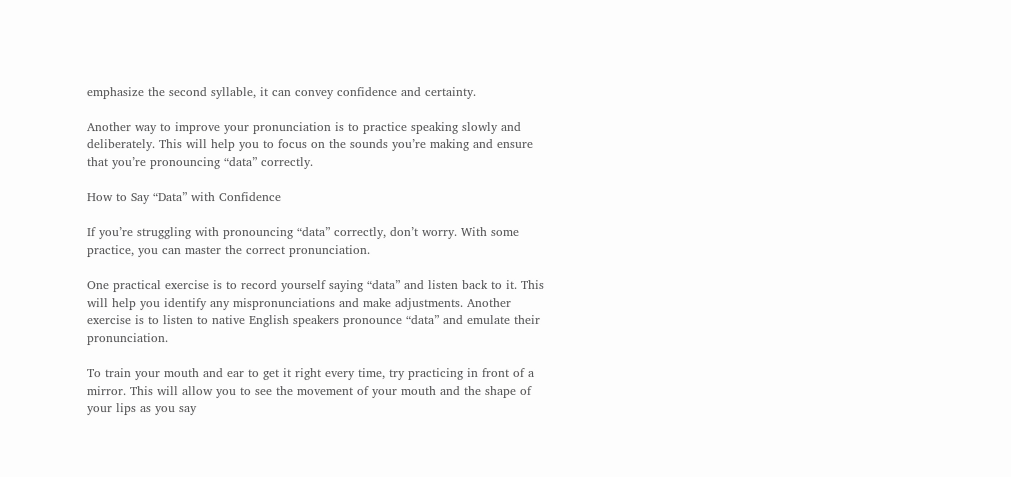emphasize the second syllable, it can convey confidence and certainty.

Another way to improve your pronunciation is to practice speaking slowly and deliberately. This will help you to focus on the sounds you’re making and ensure that you’re pronouncing “data” correctly.

How to Say “Data” with Confidence

If you’re struggling with pronouncing “data” correctly, don’t worry. With some practice, you can master the correct pronunciation.

One practical exercise is to record yourself saying “data” and listen back to it. This will help you identify any mispronunciations and make adjustments. Another exercise is to listen to native English speakers pronounce “data” and emulate their pronunciation.

To train your mouth and ear to get it right every time, try practicing in front of a mirror. This will allow you to see the movement of your mouth and the shape of your lips as you say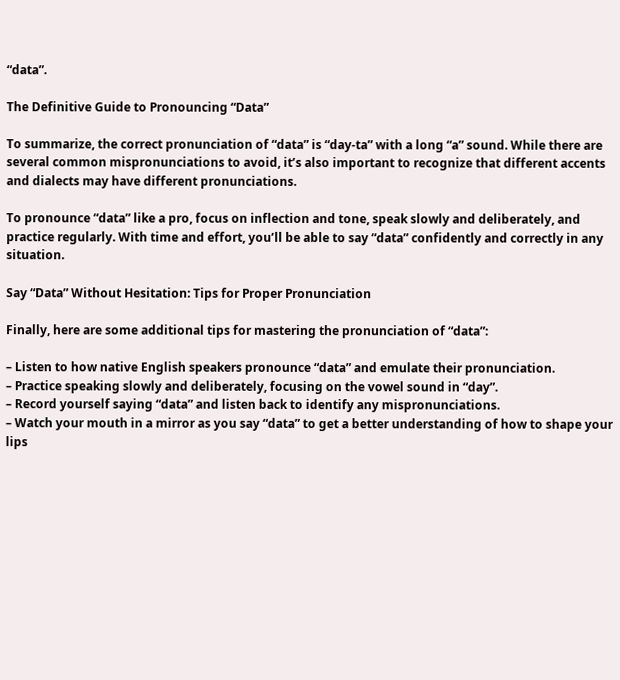“data”.

The Definitive Guide to Pronouncing “Data”

To summarize, the correct pronunciation of “data” is “day-ta” with a long “a” sound. While there are several common mispronunciations to avoid, it’s also important to recognize that different accents and dialects may have different pronunciations.

To pronounce “data” like a pro, focus on inflection and tone, speak slowly and deliberately, and practice regularly. With time and effort, you’ll be able to say “data” confidently and correctly in any situation.

Say “Data” Without Hesitation: Tips for Proper Pronunciation

Finally, here are some additional tips for mastering the pronunciation of “data”:

– Listen to how native English speakers pronounce “data” and emulate their pronunciation.
– Practice speaking slowly and deliberately, focusing on the vowel sound in “day”.
– Record yourself saying “data” and listen back to identify any mispronunciations.
– Watch your mouth in a mirror as you say “data” to get a better understanding of how to shape your lips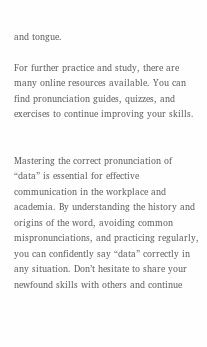and tongue.

For further practice and study, there are many online resources available. You can find pronunciation guides, quizzes, and exercises to continue improving your skills.


Mastering the correct pronunciation of “data” is essential for effective communication in the workplace and academia. By understanding the history and origins of the word, avoiding common mispronunciations, and practicing regularly, you can confidently say “data” correctly in any situation. Don’t hesitate to share your newfound skills with others and continue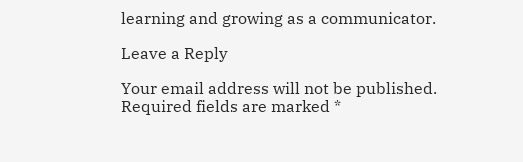learning and growing as a communicator.

Leave a Reply

Your email address will not be published. Required fields are marked *